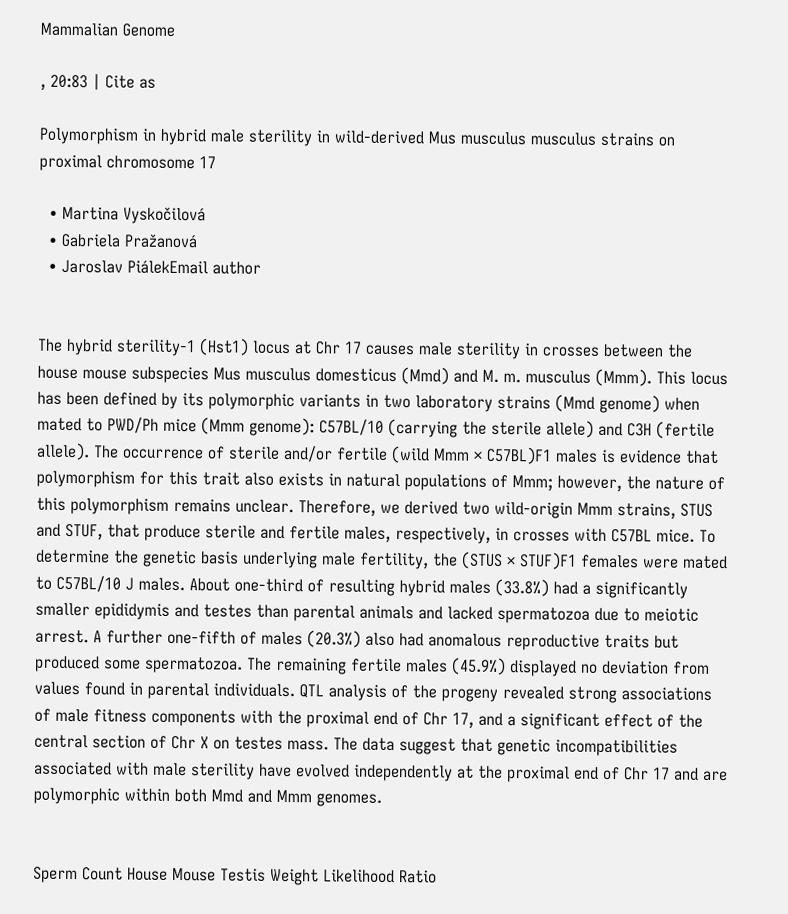Mammalian Genome

, 20:83 | Cite as

Polymorphism in hybrid male sterility in wild-derived Mus musculus musculus strains on proximal chromosome 17

  • Martina Vyskočilová
  • Gabriela Pražanová
  • Jaroslav PiálekEmail author


The hybrid sterility-1 (Hst1) locus at Chr 17 causes male sterility in crosses between the house mouse subspecies Mus musculus domesticus (Mmd) and M. m. musculus (Mmm). This locus has been defined by its polymorphic variants in two laboratory strains (Mmd genome) when mated to PWD/Ph mice (Mmm genome): C57BL/10 (carrying the sterile allele) and C3H (fertile allele). The occurrence of sterile and/or fertile (wild Mmm × C57BL)F1 males is evidence that polymorphism for this trait also exists in natural populations of Mmm; however, the nature of this polymorphism remains unclear. Therefore, we derived two wild-origin Mmm strains, STUS and STUF, that produce sterile and fertile males, respectively, in crosses with C57BL mice. To determine the genetic basis underlying male fertility, the (STUS × STUF)F1 females were mated to C57BL/10 J males. About one-third of resulting hybrid males (33.8%) had a significantly smaller epididymis and testes than parental animals and lacked spermatozoa due to meiotic arrest. A further one-fifth of males (20.3%) also had anomalous reproductive traits but produced some spermatozoa. The remaining fertile males (45.9%) displayed no deviation from values found in parental individuals. QTL analysis of the progeny revealed strong associations of male fitness components with the proximal end of Chr 17, and a significant effect of the central section of Chr X on testes mass. The data suggest that genetic incompatibilities associated with male sterility have evolved independently at the proximal end of Chr 17 and are polymorphic within both Mmd and Mmm genomes.


Sperm Count House Mouse Testis Weight Likelihood Ratio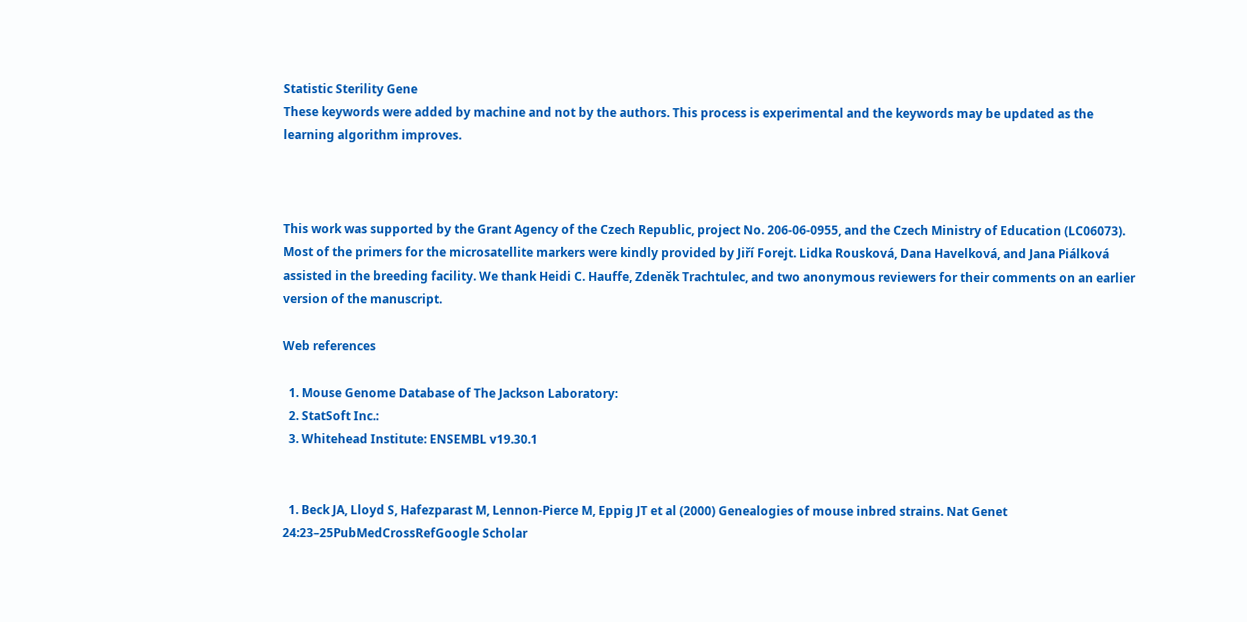Statistic Sterility Gene
These keywords were added by machine and not by the authors. This process is experimental and the keywords may be updated as the learning algorithm improves.



This work was supported by the Grant Agency of the Czech Republic, project No. 206-06-0955, and the Czech Ministry of Education (LC06073). Most of the primers for the microsatellite markers were kindly provided by Jiří Forejt. Lidka Rousková, Dana Havelková, and Jana Piálková assisted in the breeding facility. We thank Heidi C. Hauffe, Zdeněk Trachtulec, and two anonymous reviewers for their comments on an earlier version of the manuscript.

Web references

  1. Mouse Genome Database of The Jackson Laboratory:
  2. StatSoft Inc.:
  3. Whitehead Institute: ENSEMBL v19.30.1


  1. Beck JA, Lloyd S, Hafezparast M, Lennon-Pierce M, Eppig JT et al (2000) Genealogies of mouse inbred strains. Nat Genet 24:23–25PubMedCrossRefGoogle Scholar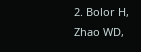2. Bolor H, Zhao WD,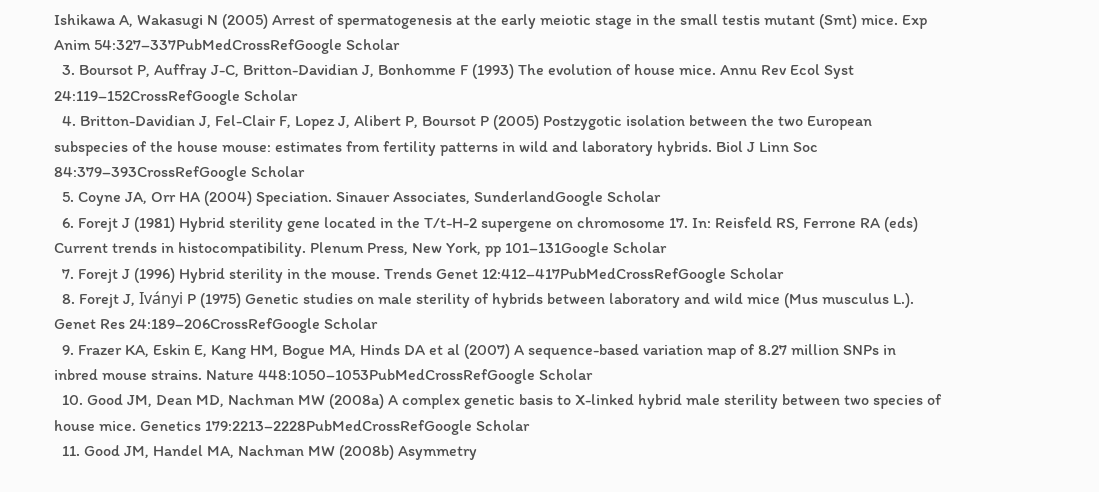Ishikawa A, Wakasugi N (2005) Arrest of spermatogenesis at the early meiotic stage in the small testis mutant (Smt) mice. Exp Anim 54:327–337PubMedCrossRefGoogle Scholar
  3. Boursot P, Auffray J-C, Britton-Davidian J, Bonhomme F (1993) The evolution of house mice. Annu Rev Ecol Syst 24:119–152CrossRefGoogle Scholar
  4. Britton-Davidian J, Fel-Clair F, Lopez J, Alibert P, Boursot P (2005) Postzygotic isolation between the two European subspecies of the house mouse: estimates from fertility patterns in wild and laboratory hybrids. Biol J Linn Soc 84:379–393CrossRefGoogle Scholar
  5. Coyne JA, Orr HA (2004) Speciation. Sinauer Associates, SunderlandGoogle Scholar
  6. Forejt J (1981) Hybrid sterility gene located in the T/t-H-2 supergene on chromosome 17. In: Reisfeld RS, Ferrone RA (eds) Current trends in histocompatibility. Plenum Press, New York, pp 101–131Google Scholar
  7. Forejt J (1996) Hybrid sterility in the mouse. Trends Genet 12:412–417PubMedCrossRefGoogle Scholar
  8. Forejt J, Iványi P (1975) Genetic studies on male sterility of hybrids between laboratory and wild mice (Mus musculus L.). Genet Res 24:189–206CrossRefGoogle Scholar
  9. Frazer KA, Eskin E, Kang HM, Bogue MA, Hinds DA et al (2007) A sequence-based variation map of 8.27 million SNPs in inbred mouse strains. Nature 448:1050–1053PubMedCrossRefGoogle Scholar
  10. Good JM, Dean MD, Nachman MW (2008a) A complex genetic basis to X-linked hybrid male sterility between two species of house mice. Genetics 179:2213–2228PubMedCrossRefGoogle Scholar
  11. Good JM, Handel MA, Nachman MW (2008b) Asymmetry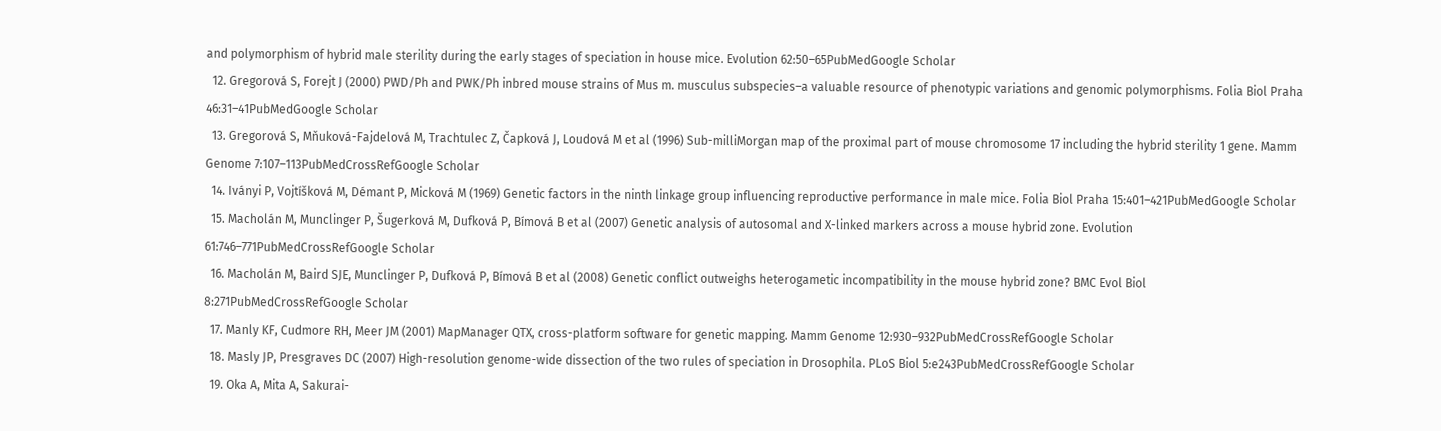and polymorphism of hybrid male sterility during the early stages of speciation in house mice. Evolution 62:50–65PubMedGoogle Scholar
  12. Gregorová S, Forejt J (2000) PWD/Ph and PWK/Ph inbred mouse strains of Mus m. musculus subspecies–a valuable resource of phenotypic variations and genomic polymorphisms. Folia Biol Praha 46:31–41PubMedGoogle Scholar
  13. Gregorová S, Mňuková-Fajdelová M, Trachtulec Z, Čapková J, Loudová M et al (1996) Sub-milliMorgan map of the proximal part of mouse chromosome 17 including the hybrid sterility 1 gene. Mamm Genome 7:107–113PubMedCrossRefGoogle Scholar
  14. Iványi P, Vojtíšková M, Démant P, Micková M (1969) Genetic factors in the ninth linkage group influencing reproductive performance in male mice. Folia Biol Praha 15:401–421PubMedGoogle Scholar
  15. Macholán M, Munclinger P, Šugerková M, Dufková P, Bímová B et al (2007) Genetic analysis of autosomal and X-linked markers across a mouse hybrid zone. Evolution 61:746–771PubMedCrossRefGoogle Scholar
  16. Macholán M, Baird SJE, Munclinger P, Dufková P, Bímová B et al (2008) Genetic conflict outweighs heterogametic incompatibility in the mouse hybrid zone? BMC Evol Biol 8:271PubMedCrossRefGoogle Scholar
  17. Manly KF, Cudmore RH, Meer JM (2001) MapManager QTX, cross-platform software for genetic mapping. Mamm Genome 12:930–932PubMedCrossRefGoogle Scholar
  18. Masly JP, Presgraves DC (2007) High-resolution genome-wide dissection of the two rules of speciation in Drosophila. PLoS Biol 5:e243PubMedCrossRefGoogle Scholar
  19. Oka A, Mita A, Sakurai-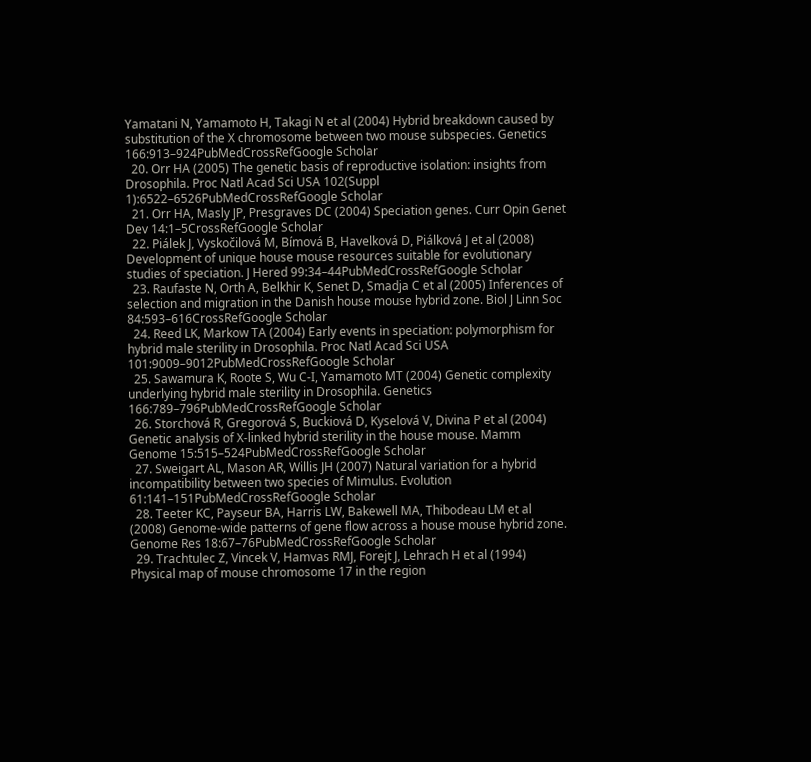Yamatani N, Yamamoto H, Takagi N et al (2004) Hybrid breakdown caused by substitution of the X chromosome between two mouse subspecies. Genetics 166:913–924PubMedCrossRefGoogle Scholar
  20. Orr HA (2005) The genetic basis of reproductive isolation: insights from Drosophila. Proc Natl Acad Sci USA 102(Suppl 1):6522–6526PubMedCrossRefGoogle Scholar
  21. Orr HA, Masly JP, Presgraves DC (2004) Speciation genes. Curr Opin Genet Dev 14:1–5CrossRefGoogle Scholar
  22. Piálek J, Vyskočilová M, Bímová B, Havelková D, Piálková J et al (2008) Development of unique house mouse resources suitable for evolutionary studies of speciation. J Hered 99:34–44PubMedCrossRefGoogle Scholar
  23. Raufaste N, Orth A, Belkhir K, Senet D, Smadja C et al (2005) Inferences of selection and migration in the Danish house mouse hybrid zone. Biol J Linn Soc 84:593–616CrossRefGoogle Scholar
  24. Reed LK, Markow TA (2004) Early events in speciation: polymorphism for hybrid male sterility in Drosophila. Proc Natl Acad Sci USA 101:9009–9012PubMedCrossRefGoogle Scholar
  25. Sawamura K, Roote S, Wu C-I, Yamamoto MT (2004) Genetic complexity underlying hybrid male sterility in Drosophila. Genetics 166:789–796PubMedCrossRefGoogle Scholar
  26. Storchová R, Gregorová S, Buckiová D, Kyselová V, Divina P et al (2004) Genetic analysis of X-linked hybrid sterility in the house mouse. Mamm Genome 15:515–524PubMedCrossRefGoogle Scholar
  27. Sweigart AL, Mason AR, Willis JH (2007) Natural variation for a hybrid incompatibility between two species of Mimulus. Evolution 61:141–151PubMedCrossRefGoogle Scholar
  28. Teeter KC, Payseur BA, Harris LW, Bakewell MA, Thibodeau LM et al (2008) Genome-wide patterns of gene flow across a house mouse hybrid zone. Genome Res 18:67–76PubMedCrossRefGoogle Scholar
  29. Trachtulec Z, Vincek V, Hamvas RMJ, Forejt J, Lehrach H et al (1994) Physical map of mouse chromosome 17 in the region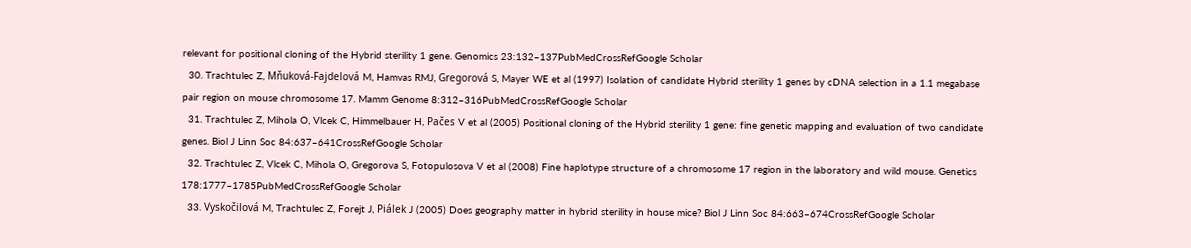relevant for positional cloning of the Hybrid sterility 1 gene. Genomics 23:132–137PubMedCrossRefGoogle Scholar
  30. Trachtulec Z, Mňuková-Fajdelová M, Hamvas RMJ, Gregorová S, Mayer WE et al (1997) Isolation of candidate Hybrid sterility 1 genes by cDNA selection in a 1.1 megabase pair region on mouse chromosome 17. Mamm Genome 8:312–316PubMedCrossRefGoogle Scholar
  31. Trachtulec Z, Mihola O, Vlcek C, Himmelbauer H, Pačes V et al (2005) Positional cloning of the Hybrid sterility 1 gene: fine genetic mapping and evaluation of two candidate genes. Biol J Linn Soc 84:637–641CrossRefGoogle Scholar
  32. Trachtulec Z, Vlcek C, Mihola O, Gregorova S, Fotopulosova V et al (2008) Fine haplotype structure of a chromosome 17 region in the laboratory and wild mouse. Genetics 178:1777–1785PubMedCrossRefGoogle Scholar
  33. Vyskočilová M, Trachtulec Z, Forejt J, Piálek J (2005) Does geography matter in hybrid sterility in house mice? Biol J Linn Soc 84:663–674CrossRefGoogle Scholar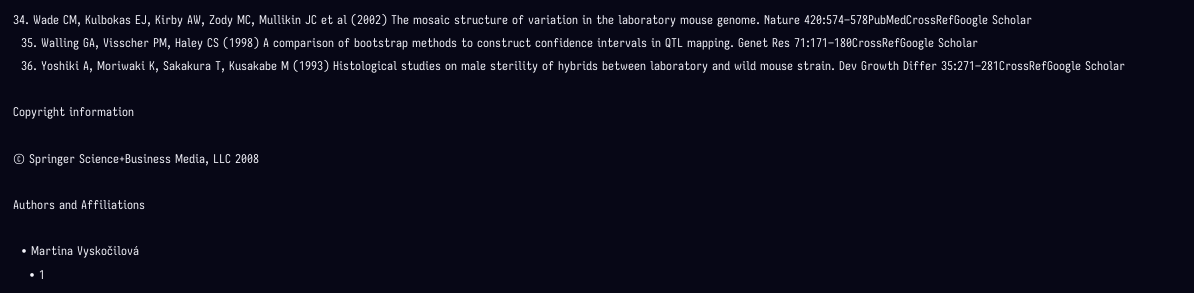34. Wade CM, Kulbokas EJ, Kirby AW, Zody MC, Mullikin JC et al (2002) The mosaic structure of variation in the laboratory mouse genome. Nature 420:574–578PubMedCrossRefGoogle Scholar
  35. Walling GA, Visscher PM, Haley CS (1998) A comparison of bootstrap methods to construct confidence intervals in QTL mapping. Genet Res 71:171–180CrossRefGoogle Scholar
  36. Yoshiki A, Moriwaki K, Sakakura T, Kusakabe M (1993) Histological studies on male sterility of hybrids between laboratory and wild mouse strain. Dev Growth Differ 35:271–281CrossRefGoogle Scholar

Copyright information

© Springer Science+Business Media, LLC 2008

Authors and Affiliations

  • Martina Vyskočilová
    • 1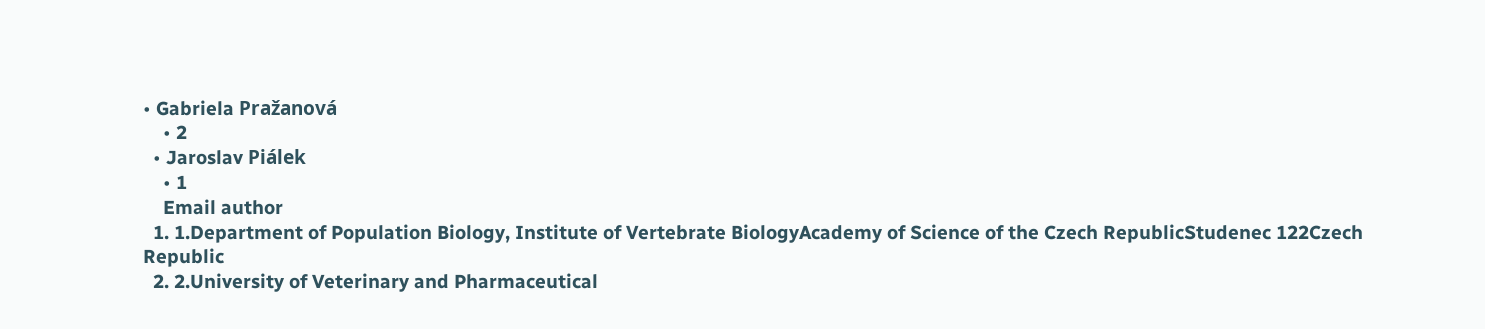• Gabriela Pražanová
    • 2
  • Jaroslav Piálek
    • 1
    Email author
  1. 1.Department of Population Biology, Institute of Vertebrate BiologyAcademy of Science of the Czech RepublicStudenec 122Czech Republic
  2. 2.University of Veterinary and Pharmaceutical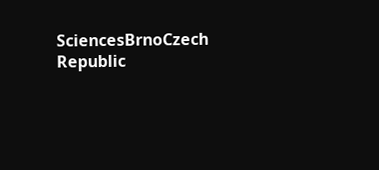SciencesBrnoCzech Republic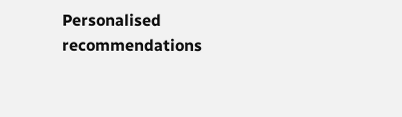Personalised recommendations